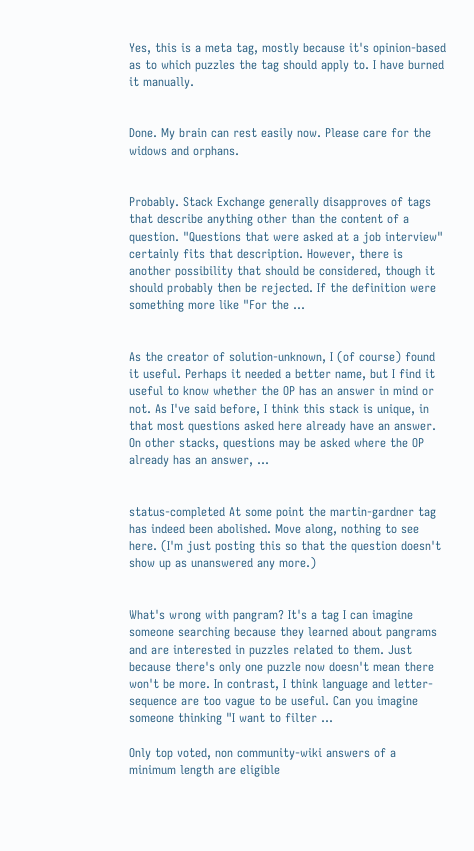Yes, this is a meta tag, mostly because it's opinion-based as to which puzzles the tag should apply to. I have burned it manually.


Done. My brain can rest easily now. Please care for the widows and orphans.


Probably. Stack Exchange generally disapproves of tags that describe anything other than the content of a question. "Questions that were asked at a job interview" certainly fits that description. However, there is another possibility that should be considered, though it should probably then be rejected. If the definition were something more like "For the ...


As the creator of solution-unknown, I (of course) found it useful. Perhaps it needed a better name, but I find it useful to know whether the OP has an answer in mind or not. As I've said before, I think this stack is unique, in that most questions asked here already have an answer. On other stacks, questions may be asked where the OP already has an answer, ...


status-completed At some point the martin-gardner tag has indeed been abolished. Move along, nothing to see here. (I'm just posting this so that the question doesn't show up as unanswered any more.)


What's wrong with pangram? It's a tag I can imagine someone searching because they learned about pangrams and are interested in puzzles related to them. Just because there's only one puzzle now doesn't mean there won't be more. In contrast, I think language and letter-sequence are too vague to be useful. Can you imagine someone thinking "I want to filter ...

Only top voted, non community-wiki answers of a minimum length are eligible